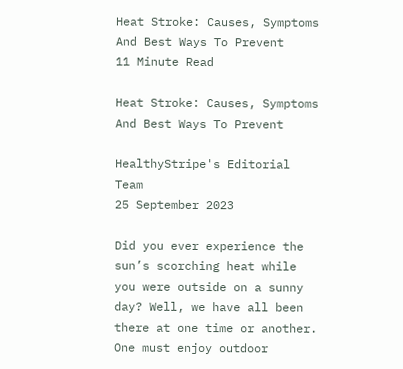Heat Stroke: Causes, Symptoms And Best Ways To Prevent
11 Minute Read

Heat Stroke: Causes, Symptoms And Best Ways To Prevent

HealthyStripe's Editorial Team
25 September 2023

Did you ever experience the sun’s scorching heat while you were outside on a sunny day? Well, we have all been there at one time or another. One must enjoy outdoor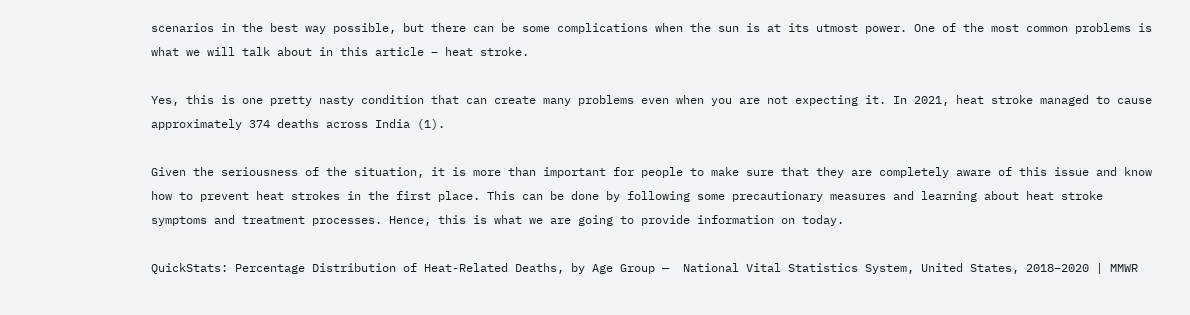scenarios in the best way possible, but there can be some complications when the sun is at its utmost power. One of the most common problems is what we will talk about in this article – heat stroke.

Yes, this is one pretty nasty condition that can create many problems even when you are not expecting it. In 2021, heat stroke managed to cause approximately 374 deaths across India (1).

Given the seriousness of the situation, it is more than important for people to make sure that they are completely aware of this issue and know how to prevent heat strokes in the first place. This can be done by following some precautionary measures and learning about heat stroke symptoms and treatment processes. Hence, this is what we are going to provide information on today.

QuickStats: Percentage Distribution of Heat-Related Deaths, by Age Group —  National Vital Statistics System, United States, 2018–2020 | MMWR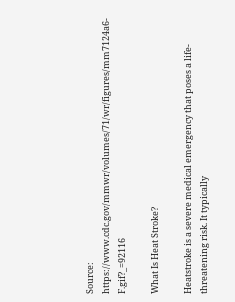Source: https://www.cdc.gov/mmwr/volumes/71/wr/figures/mm7124a6-F.gif?_=92116

What Is Heat Stroke?

Heatstroke is a severe medical emergency that poses a life-threatening risk. It typically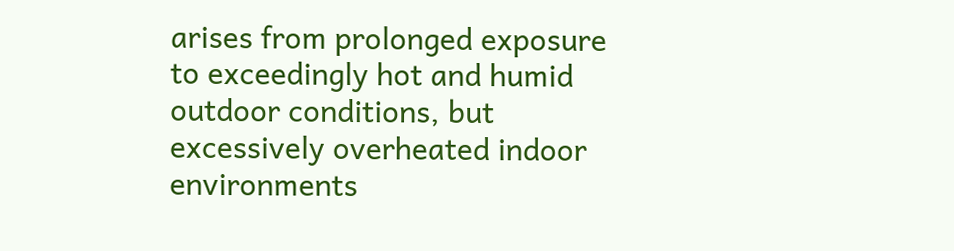arises from prolonged exposure to exceedingly hot and humid outdoor conditions, but excessively overheated indoor environments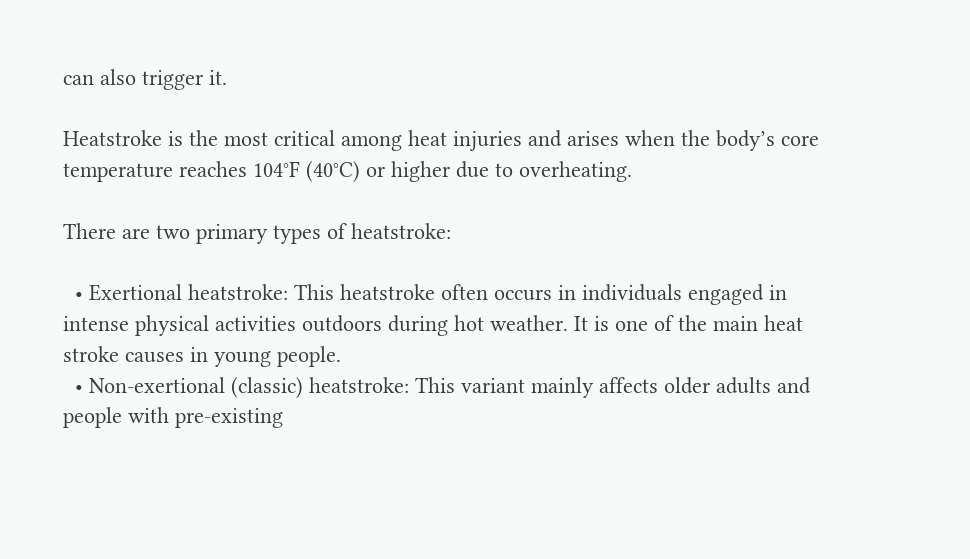can also trigger it.

Heatstroke is the most critical among heat injuries and arises when the body’s core temperature reaches 104°F (40°C) or higher due to overheating.

There are two primary types of heatstroke:

  • Exertional heatstroke: This heatstroke often occurs in individuals engaged in intense physical activities outdoors during hot weather. It is one of the main heat stroke causes in young people.
  • Non-exertional (classic) heatstroke: This variant mainly affects older adults and people with pre-existing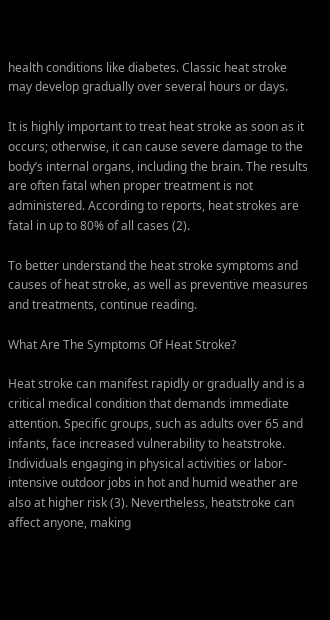health conditions like diabetes. Classic heat stroke may develop gradually over several hours or days.

It is highly important to treat heat stroke as soon as it occurs; otherwise, it can cause severe damage to the body’s internal organs, including the brain. The results are often fatal when proper treatment is not administered. According to reports, heat strokes are fatal in up to 80% of all cases (2).

To better understand the heat stroke symptoms and causes of heat stroke, as well as preventive measures and treatments, continue reading.

What Are The Symptoms Of Heat Stroke?

Heat stroke can manifest rapidly or gradually and is a critical medical condition that demands immediate attention. Specific groups, such as adults over 65 and infants, face increased vulnerability to heatstroke. Individuals engaging in physical activities or labor-intensive outdoor jobs in hot and humid weather are also at higher risk (3). Nevertheless, heatstroke can affect anyone, making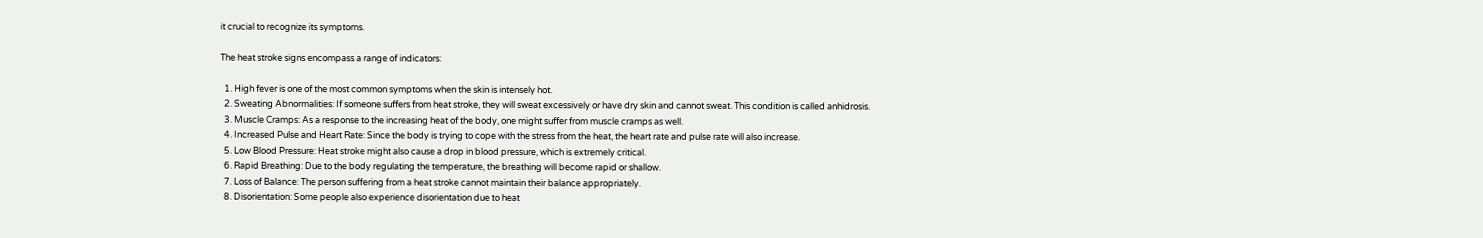it crucial to recognize its symptoms.

The heat stroke signs encompass a range of indicators:

  1. High fever is one of the most common symptoms when the skin is intensely hot.
  2. Sweating Abnormalities: If someone suffers from heat stroke, they will sweat excessively or have dry skin and cannot sweat. This condition is called anhidrosis.
  3. Muscle Cramps: As a response to the increasing heat of the body, one might suffer from muscle cramps as well.
  4. Increased Pulse and Heart Rate: Since the body is trying to cope with the stress from the heat, the heart rate and pulse rate will also increase.
  5. Low Blood Pressure: Heat stroke might also cause a drop in blood pressure, which is extremely critical.
  6. Rapid Breathing: Due to the body regulating the temperature, the breathing will become rapid or shallow.
  7. Loss of Balance: The person suffering from a heat stroke cannot maintain their balance appropriately.
  8. Disorientation: Some people also experience disorientation due to heat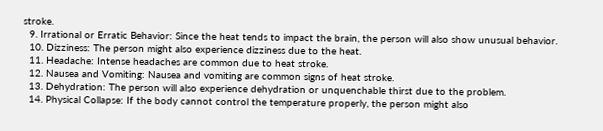stroke.
  9. Irrational or Erratic Behavior: Since the heat tends to impact the brain, the person will also show unusual behavior.
  10. Dizziness: The person might also experience dizziness due to the heat.
  11. Headache: Intense headaches are common due to heat stroke.
  12. Nausea and Vomiting: Nausea and vomiting are common signs of heat stroke.
  13. Dehydration: The person will also experience dehydration or unquenchable thirst due to the problem.
  14. Physical Collapse: If the body cannot control the temperature properly, the person might also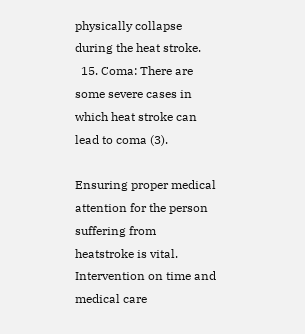physically collapse during the heat stroke.
  15. Coma: There are some severe cases in which heat stroke can lead to coma (3).

Ensuring proper medical attention for the person suffering from heatstroke is vital. Intervention on time and medical care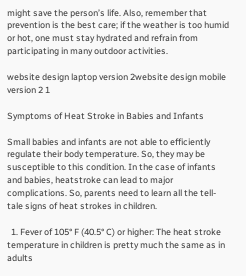might save the person’s life. Also, remember that prevention is the best care; if the weather is too humid or hot, one must stay hydrated and refrain from participating in many outdoor activities.

website design laptop version 2website design mobile version 2 1

Symptoms of Heat Stroke in Babies and Infants

Small babies and infants are not able to efficiently regulate their body temperature. So, they may be susceptible to this condition. In the case of infants and babies, heatstroke can lead to major complications. So, parents need to learn all the tell-tale signs of heat strokes in children.

  1. Fever of 105° F (40.5° C) or higher: The heat stroke temperature in children is pretty much the same as in adults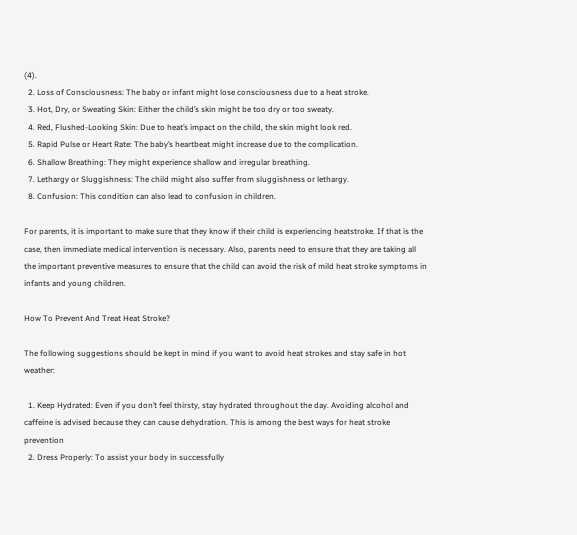(4).
  2. Loss of Consciousness: The baby or infant might lose consciousness due to a heat stroke.
  3. Hot, Dry, or Sweating Skin: Either the child’s skin might be too dry or too sweaty.
  4. Red, Flushed-Looking Skin: Due to heat’s impact on the child, the skin might look red.
  5. Rapid Pulse or Heart Rate: The baby’s heartbeat might increase due to the complication.
  6. Shallow Breathing: They might experience shallow and irregular breathing.
  7. Lethargy or Sluggishness: The child might also suffer from sluggishness or lethargy.
  8. Confusion: This condition can also lead to confusion in children.

For parents, it is important to make sure that they know if their child is experiencing heatstroke. If that is the case, then immediate medical intervention is necessary. Also, parents need to ensure that they are taking all the important preventive measures to ensure that the child can avoid the risk of mild heat stroke symptoms in infants and young children.

How To Prevent And Treat Heat Stroke?

The following suggestions should be kept in mind if you want to avoid heat strokes and stay safe in hot weather:

  1. Keep Hydrated: Even if you don’t feel thirsty, stay hydrated throughout the day. Avoiding alcohol and caffeine is advised because they can cause dehydration. This is among the best ways for heat stroke prevention
  2. Dress Properly: To assist your body in successfully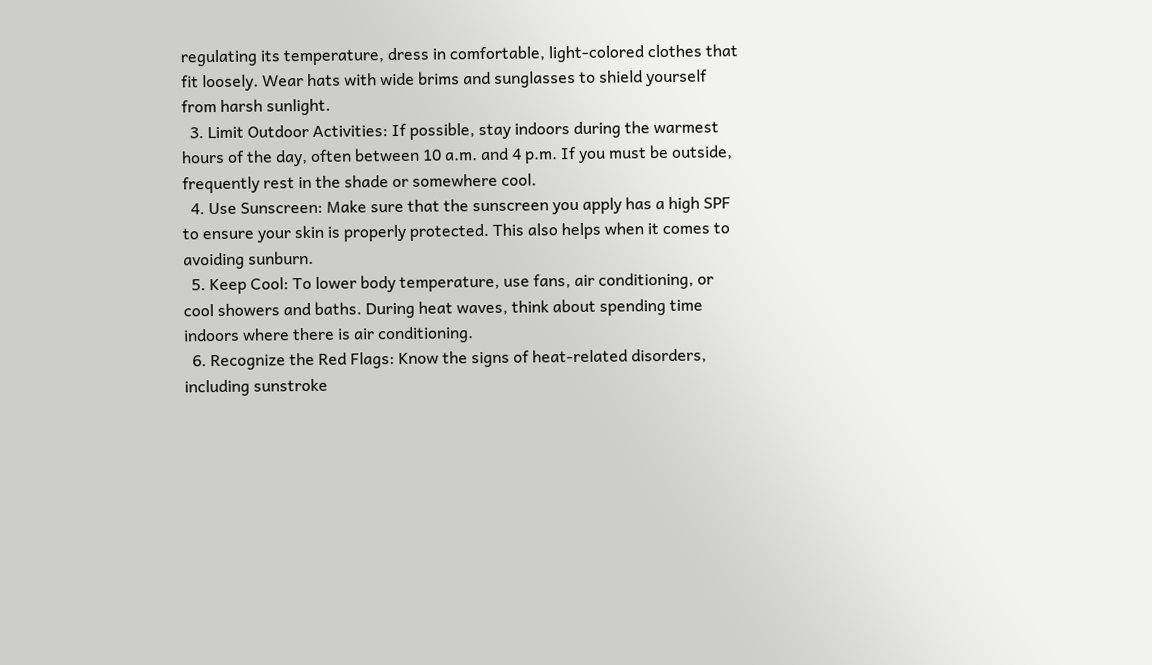regulating its temperature, dress in comfortable, light-colored clothes that fit loosely. Wear hats with wide brims and sunglasses to shield yourself from harsh sunlight.
  3. Limit Outdoor Activities: If possible, stay indoors during the warmest hours of the day, often between 10 a.m. and 4 p.m. If you must be outside, frequently rest in the shade or somewhere cool.
  4. Use Sunscreen: Make sure that the sunscreen you apply has a high SPF to ensure your skin is properly protected. This also helps when it comes to avoiding sunburn.
  5. Keep Cool: To lower body temperature, use fans, air conditioning, or cool showers and baths. During heat waves, think about spending time indoors where there is air conditioning.
  6. Recognize the Red Flags: Know the signs of heat-related disorders, including sunstroke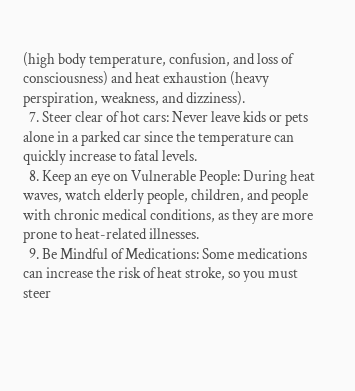(high body temperature, confusion, and loss of consciousness) and heat exhaustion (heavy perspiration, weakness, and dizziness).
  7. Steer clear of hot cars: Never leave kids or pets alone in a parked car since the temperature can quickly increase to fatal levels.
  8. Keep an eye on Vulnerable People: During heat waves, watch elderly people, children, and people with chronic medical conditions, as they are more prone to heat-related illnesses.
  9. Be Mindful of Medications: Some medications can increase the risk of heat stroke, so you must steer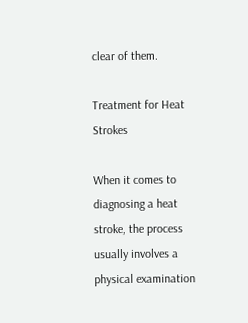clear of them.

Treatment for Heat Strokes

When it comes to diagnosing a heat stroke, the process usually involves a physical examination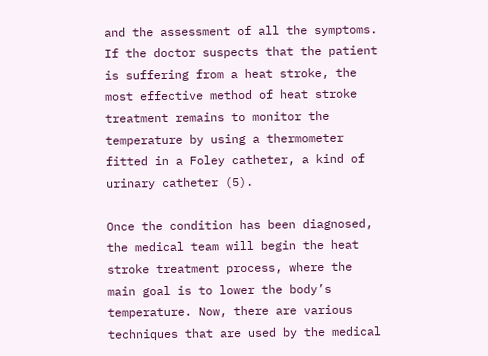and the assessment of all the symptoms. If the doctor suspects that the patient is suffering from a heat stroke, the most effective method of heat stroke treatment remains to monitor the temperature by using a thermometer fitted in a Foley catheter, a kind of urinary catheter (5).

Once the condition has been diagnosed, the medical team will begin the heat stroke treatment process, where the main goal is to lower the body’s temperature. Now, there are various techniques that are used by the medical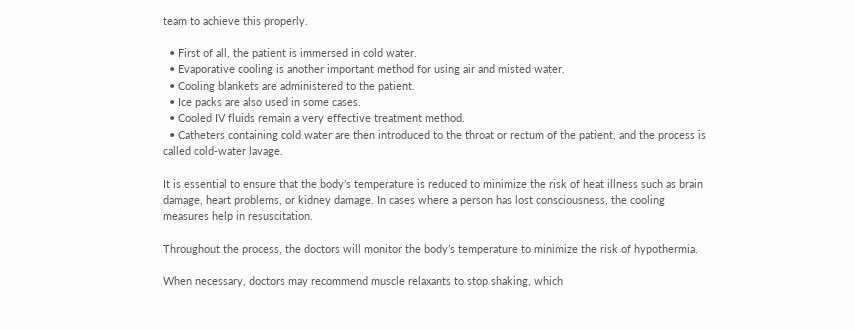team to achieve this properly.

  • First of all, the patient is immersed in cold water.
  • Evaporative cooling is another important method for using air and misted water.
  • Cooling blankets are administered to the patient.
  • Ice packs are also used in some cases.
  • Cooled IV fluids remain a very effective treatment method.
  • Catheters containing cold water are then introduced to the throat or rectum of the patient, and the process is called cold-water lavage.

It is essential to ensure that the body’s temperature is reduced to minimize the risk of heat illness such as brain damage, heart problems, or kidney damage. In cases where a person has lost consciousness, the cooling measures help in resuscitation.

Throughout the process, the doctors will monitor the body’s temperature to minimize the risk of hypothermia.

When necessary, doctors may recommend muscle relaxants to stop shaking, which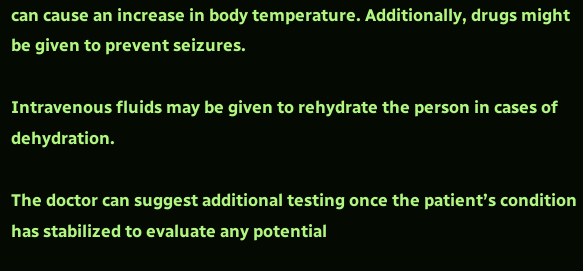can cause an increase in body temperature. Additionally, drugs might be given to prevent seizures.

Intravenous fluids may be given to rehydrate the person in cases of dehydration.

The doctor can suggest additional testing once the patient’s condition has stabilized to evaluate any potential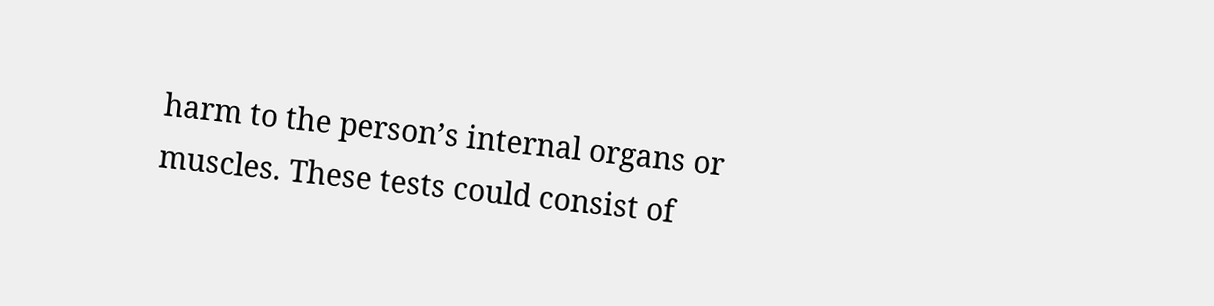harm to the person’s internal organs or muscles. These tests could consist of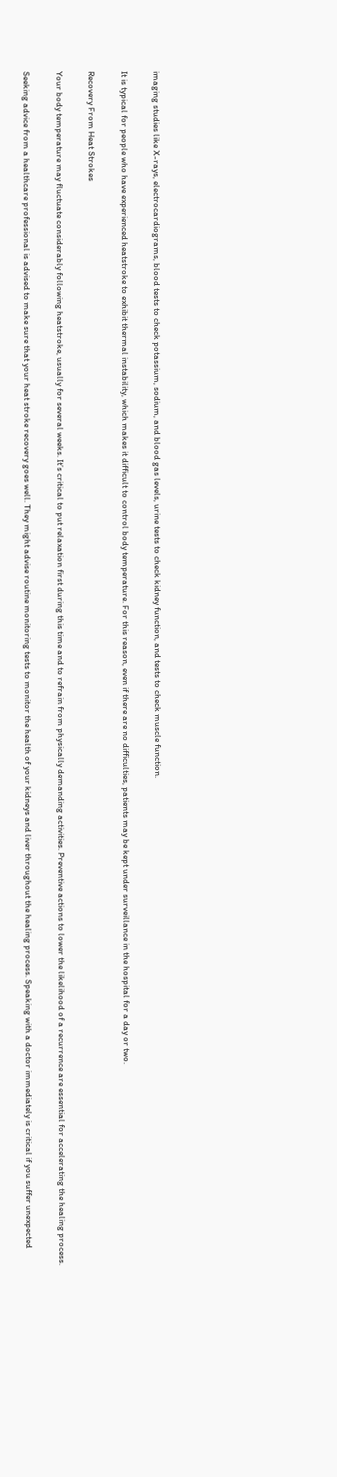imaging studies like X-rays, electrocardiograms, blood tests to check potassium, sodium, and blood gas levels, urine tests to check kidney function, and tests to check muscle function.

It is typical for people who have experienced heatstroke to exhibit thermal instability, which makes it difficult to control body temperature. For this reason, even if there are no difficulties, patients may be kept under surveillance in the hospital for a day or two.

Recovery From Heat Strokes

Your body temperature may fluctuate considerably following heatstroke, usually for several weeks. It’s critical to put relaxation first during this time and to refrain from physically demanding activities. Preventive actions to lower the likelihood of a recurrence are essential for accelerating the healing process.

Seeking advice from a healthcare professional is advised to make sure that your heat stroke recovery goes well. They might advise routine monitoring tests to monitor the health of your kidneys and liver throughout the healing process. Speaking with a doctor immediately is critical if you suffer unexpected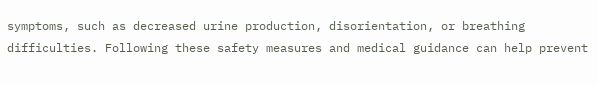symptoms, such as decreased urine production, disorientation, or breathing difficulties. Following these safety measures and medical guidance can help prevent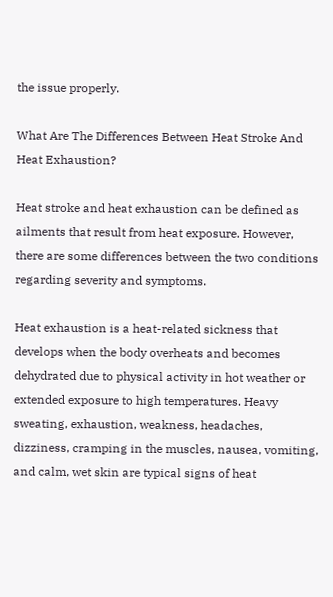the issue properly.

What Are The Differences Between Heat Stroke And Heat Exhaustion?

Heat stroke and heat exhaustion can be defined as ailments that result from heat exposure. However, there are some differences between the two conditions regarding severity and symptoms.

Heat exhaustion is a heat-related sickness that develops when the body overheats and becomes dehydrated due to physical activity in hot weather or extended exposure to high temperatures. Heavy sweating, exhaustion, weakness, headaches, dizziness, cramping in the muscles, nausea, vomiting, and calm, wet skin are typical signs of heat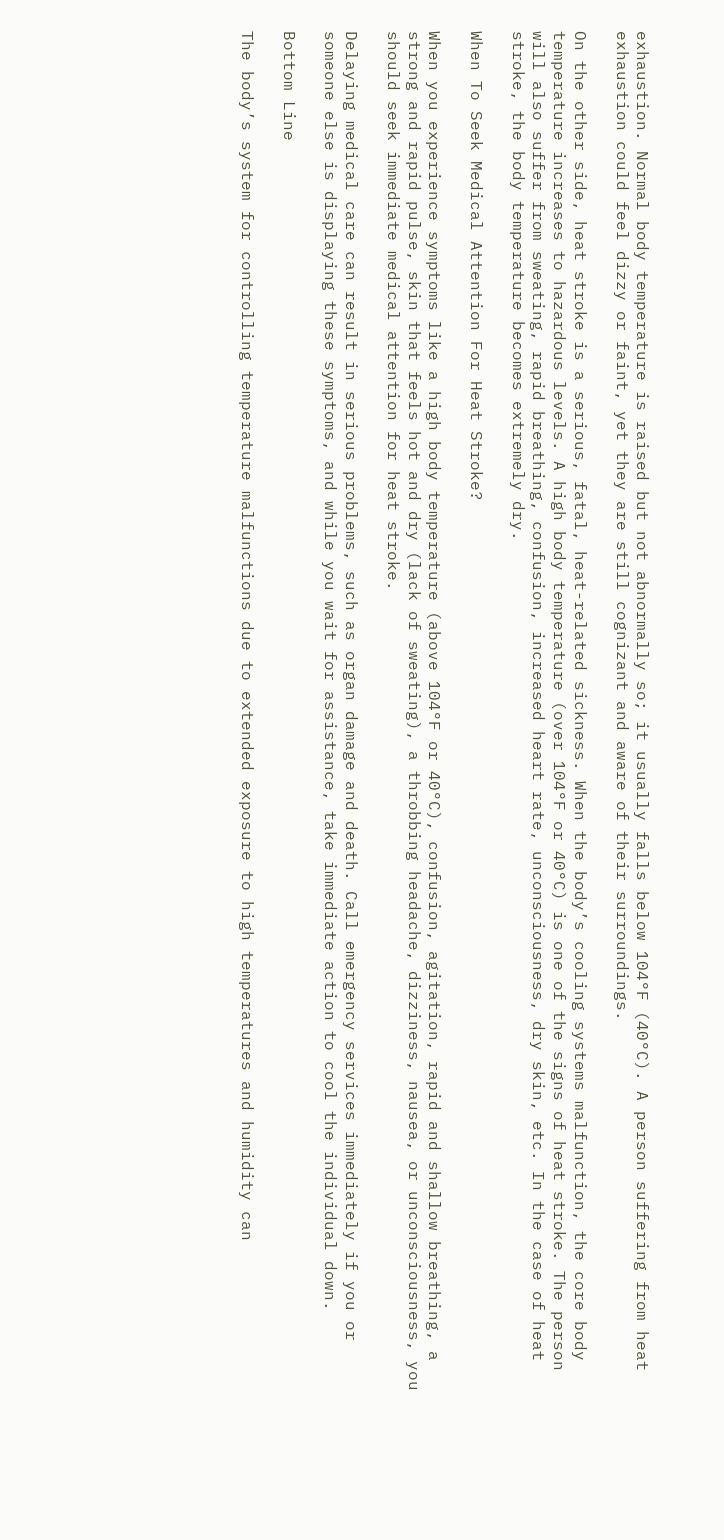exhaustion. Normal body temperature is raised but not abnormally so; it usually falls below 104°F (40°C). A person suffering from heat exhaustion could feel dizzy or faint, yet they are still cognizant and aware of their surroundings.

On the other side, heat stroke is a serious, fatal, heat-related sickness. When the body’s cooling systems malfunction, the core body temperature increases to hazardous levels. A high body temperature (over 104°F or 40°C) is one of the signs of heat stroke. The person will also suffer from sweating, rapid breathing, confusion, increased heart rate, unconsciousness, dry skin, etc. In the case of heat stroke, the body temperature becomes extremely dry.

When To Seek Medical Attention For Heat Stroke?

When you experience symptoms like a high body temperature (above 104°F or 40°C), confusion, agitation, rapid and shallow breathing, a strong and rapid pulse, skin that feels hot and dry (lack of sweating), a throbbing headache, dizziness, nausea, or unconsciousness, you should seek immediate medical attention for heat stroke.

Delaying medical care can result in serious problems, such as organ damage and death. Call emergency services immediately if you or someone else is displaying these symptoms, and while you wait for assistance, take immediate action to cool the individual down.

Bottom Line

The body’s system for controlling temperature malfunctions due to extended exposure to high temperatures and humidity can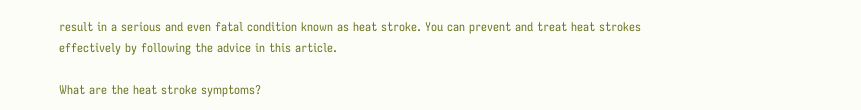result in a serious and even fatal condition known as heat stroke. You can prevent and treat heat strokes effectively by following the advice in this article.

What are the heat stroke symptoms?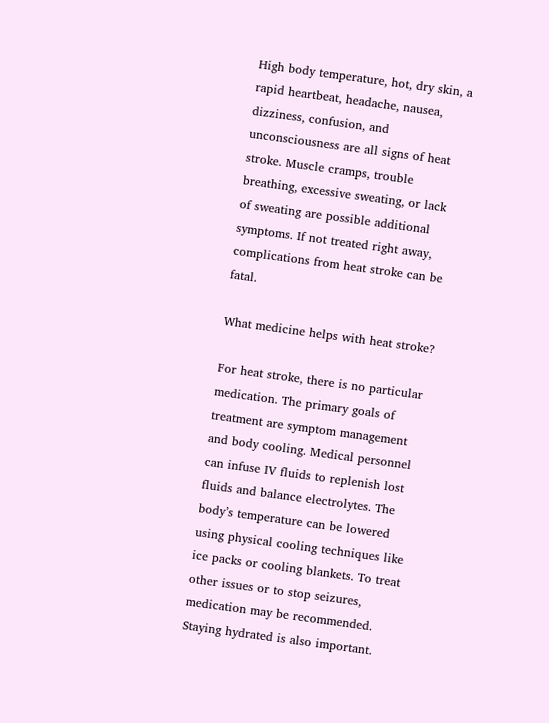High body temperature, hot, dry skin, a rapid heartbeat, headache, nausea, dizziness, confusion, and unconsciousness are all signs of heat stroke. Muscle cramps, trouble breathing, excessive sweating, or lack of sweating are possible additional symptoms. If not treated right away, complications from heat stroke can be fatal.

What medicine helps with heat stroke?

For heat stroke, there is no particular medication. The primary goals of treatment are symptom management and body cooling. Medical personnel can infuse IV fluids to replenish lost fluids and balance electrolytes. The body’s temperature can be lowered using physical cooling techniques like ice packs or cooling blankets. To treat other issues or to stop seizures, medication may be recommended. Staying hydrated is also important.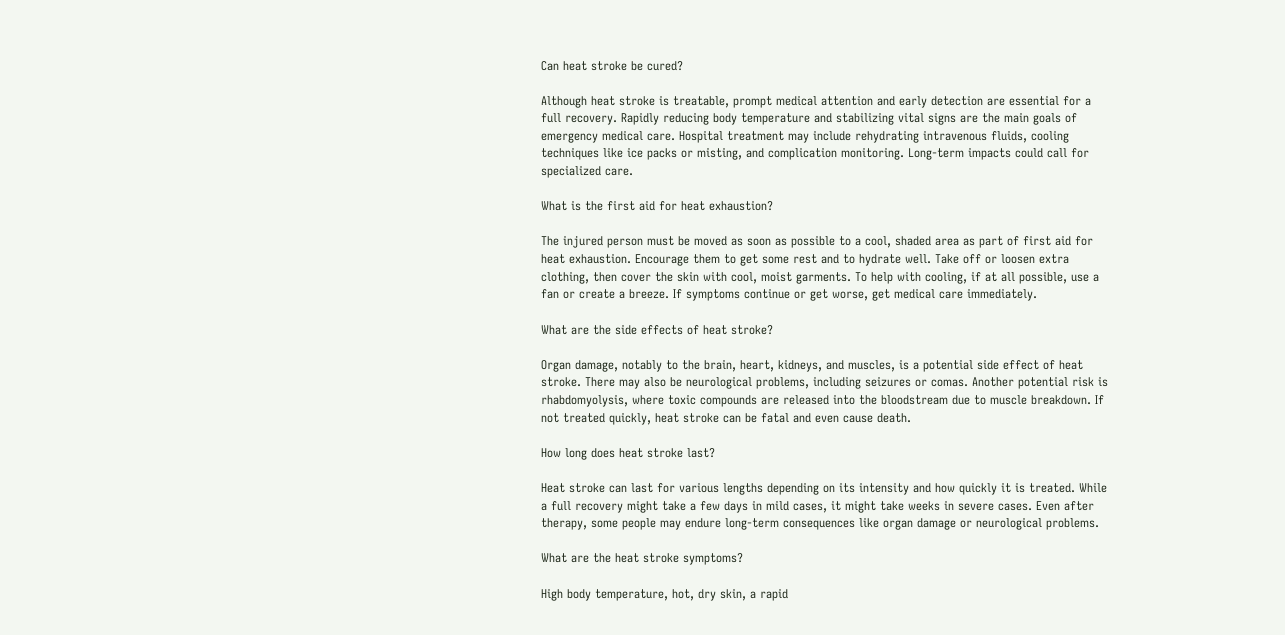Can heat stroke be cured?

Although heat stroke is treatable, prompt medical attention and early detection are essential for a full recovery. Rapidly reducing body temperature and stabilizing vital signs are the main goals of emergency medical care. Hospital treatment may include rehydrating intravenous fluids, cooling techniques like ice packs or misting, and complication monitoring. Long-term impacts could call for specialized care.

What is the first aid for heat exhaustion?

The injured person must be moved as soon as possible to a cool, shaded area as part of first aid for heat exhaustion. Encourage them to get some rest and to hydrate well. Take off or loosen extra clothing, then cover the skin with cool, moist garments. To help with cooling, if at all possible, use a fan or create a breeze. If symptoms continue or get worse, get medical care immediately.

What are the side effects of heat stroke?

Organ damage, notably to the brain, heart, kidneys, and muscles, is a potential side effect of heat stroke. There may also be neurological problems, including seizures or comas. Another potential risk is rhabdomyolysis, where toxic compounds are released into the bloodstream due to muscle breakdown. If not treated quickly, heat stroke can be fatal and even cause death.

How long does heat stroke last?

Heat stroke can last for various lengths depending on its intensity and how quickly it is treated. While a full recovery might take a few days in mild cases, it might take weeks in severe cases. Even after therapy, some people may endure long-term consequences like organ damage or neurological problems.

What are the heat stroke symptoms?

High body temperature, hot, dry skin, a rapid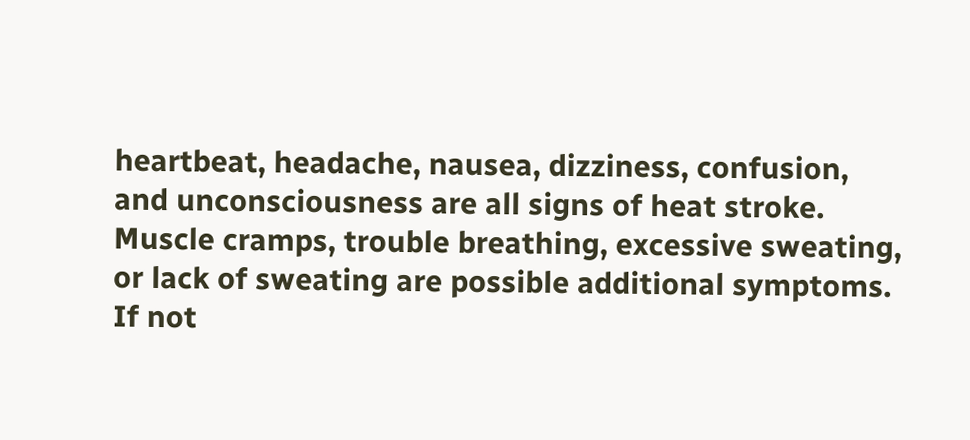heartbeat, headache, nausea, dizziness, confusion, and unconsciousness are all signs of heat stroke. Muscle cramps, trouble breathing, excessive sweating, or lack of sweating are possible additional symptoms. If not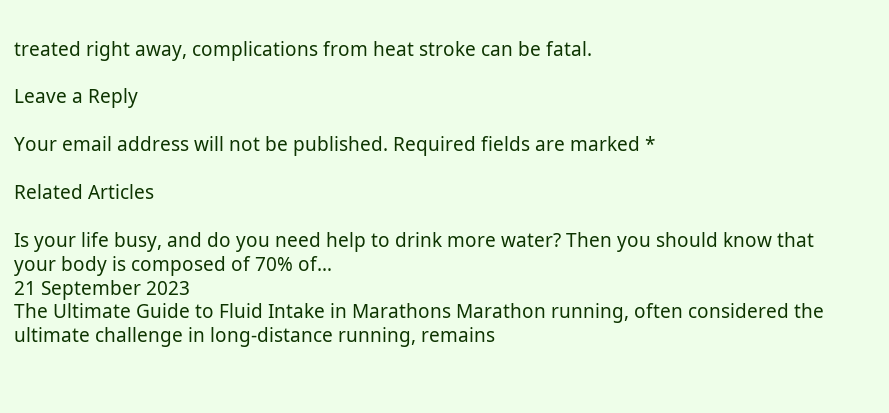treated right away, complications from heat stroke can be fatal.

Leave a Reply

Your email address will not be published. Required fields are marked *

Related Articles

Is your life busy, and do you need help to drink more water? Then you should know that your body is composed of 70% of…
21 September 2023
The Ultimate Guide to Fluid Intake in Marathons Marathon running, often considered the ultimate challenge in long-distance running, remains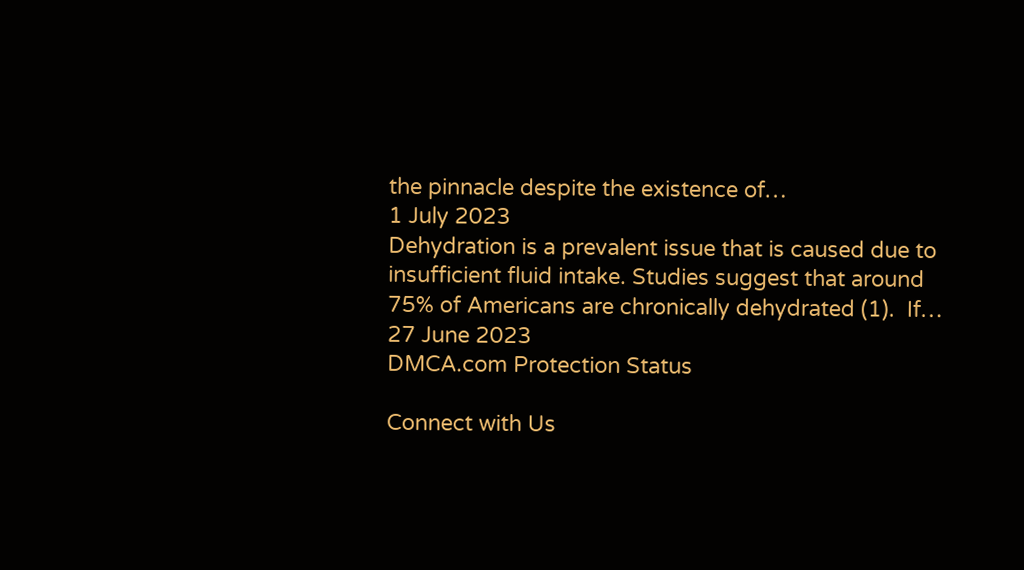the pinnacle despite the existence of…
1 July 2023
Dehydration is a prevalent issue that is caused due to insufficient fluid intake. Studies suggest that around 75% of Americans are chronically dehydrated (1).  If…
27 June 2023
DMCA.com Protection Status

Connect with Us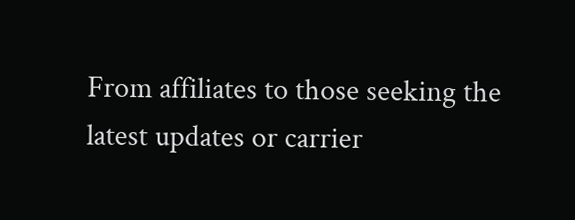From affiliates to those seeking the latest updates or carrier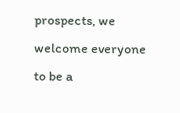prospects, we welcome everyone to be a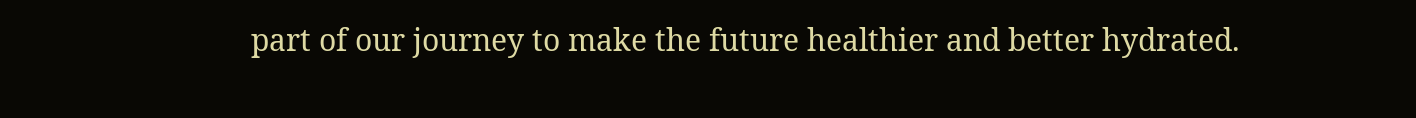part of our journey to make the future healthier and better hydrated.